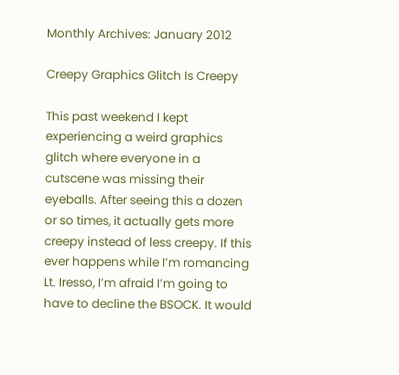Monthly Archives: January 2012

Creepy Graphics Glitch Is Creepy

This past weekend I kept experiencing a weird graphics glitch where everyone in a cutscene was missing their eyeballs. After seeing this a dozen or so times, it actually gets more creepy instead of less creepy. If this ever happens while I’m romancing Lt. Iresso, I’m afraid I’m going to have to decline the BSOCK. It would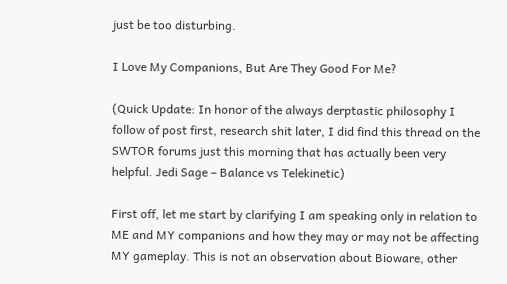just be too disturbing.

I Love My Companions, But Are They Good For Me?

(Quick Update: In honor of the always derptastic philosophy I follow of post first, research shit later, I did find this thread on the SWTOR forums just this morning that has actually been very helpful. Jedi Sage – Balance vs Telekinetic)

First off, let me start by clarifying I am speaking only in relation to ME and MY companions and how they may or may not be affecting MY gameplay. This is not an observation about Bioware, other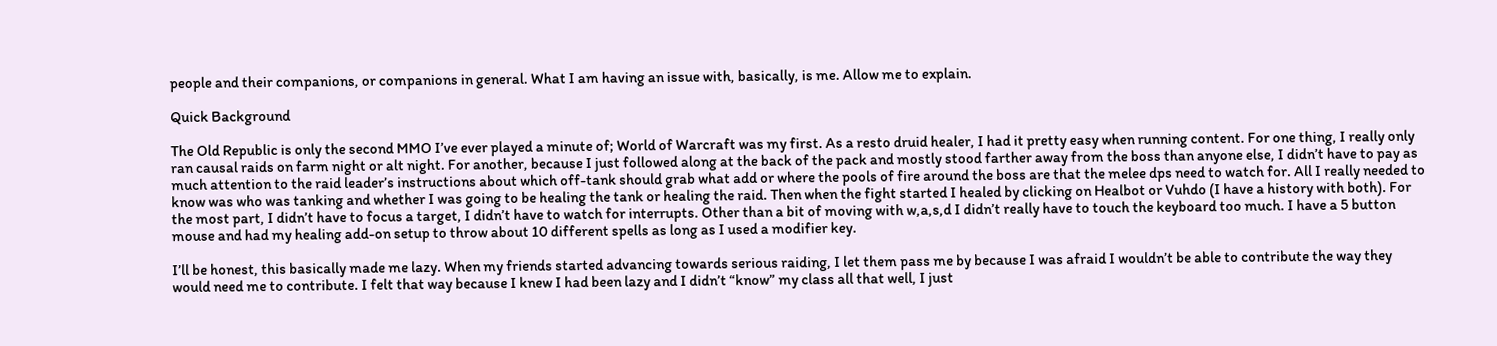people and their companions, or companions in general. What I am having an issue with, basically, is me. Allow me to explain.

Quick Background

The Old Republic is only the second MMO I’ve ever played a minute of; World of Warcraft was my first. As a resto druid healer, I had it pretty easy when running content. For one thing, I really only ran causal raids on farm night or alt night. For another, because I just followed along at the back of the pack and mostly stood farther away from the boss than anyone else, I didn’t have to pay as much attention to the raid leader’s instructions about which off-tank should grab what add or where the pools of fire around the boss are that the melee dps need to watch for. All I really needed to know was who was tanking and whether I was going to be healing the tank or healing the raid. Then when the fight started I healed by clicking on Healbot or Vuhdo (I have a history with both). For the most part, I didn’t have to focus a target, I didn’t have to watch for interrupts. Other than a bit of moving with w,a,s,d I didn’t really have to touch the keyboard too much. I have a 5 button mouse and had my healing add-on setup to throw about 10 different spells as long as I used a modifier key.

I’ll be honest, this basically made me lazy. When my friends started advancing towards serious raiding, I let them pass me by because I was afraid I wouldn’t be able to contribute the way they would need me to contribute. I felt that way because I knew I had been lazy and I didn’t “know” my class all that well, I just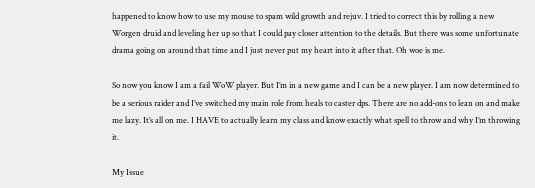happened to know how to use my mouse to spam wild growth and rejuv. I tried to correct this by rolling a new Worgen druid and leveling her up so that I could pay closer attention to the details. But there was some unfortunate drama going on around that time and I just never put my heart into it after that. Oh woe is me.

So now you know I am a fail WoW player. But I’m in a new game and I can be a new player. I am now determined to be a serious raider and I’ve switched my main role from heals to caster dps. There are no add-ons to lean on and make me lazy. It’s all on me. I HAVE to actually learn my class and know exactly what spell to throw and why I’m throwing it.

My Issue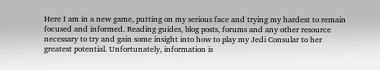Here I am in a new game, putting on my serious face and trying my hardest to remain focused and informed. Reading guides, blog posts, forums and any other resource necessary to try and gain some insight into how to play my Jedi Consular to her greatest potential. Unfortunately, information is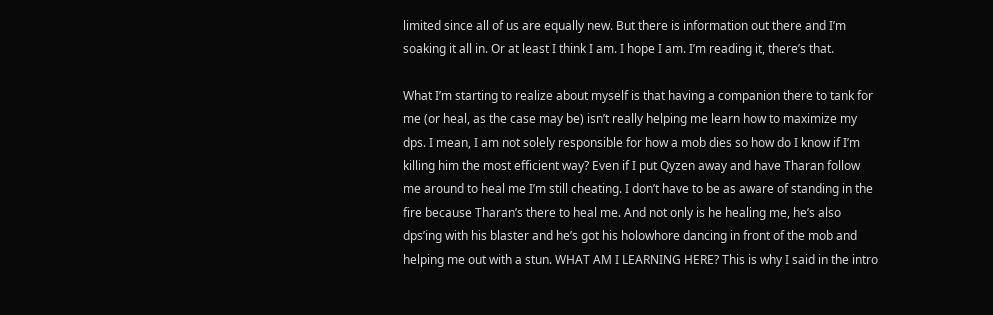limited since all of us are equally new. But there is information out there and I’m soaking it all in. Or at least I think I am. I hope I am. I’m reading it, there’s that.

What I’m starting to realize about myself is that having a companion there to tank for me (or heal, as the case may be) isn’t really helping me learn how to maximize my dps. I mean, I am not solely responsible for how a mob dies so how do I know if I’m killing him the most efficient way? Even if I put Qyzen away and have Tharan follow me around to heal me I’m still cheating. I don’t have to be as aware of standing in the fire because Tharan’s there to heal me. And not only is he healing me, he’s also dps’ing with his blaster and he’s got his holowhore dancing in front of the mob and helping me out with a stun. WHAT AM I LEARNING HERE? This is why I said in the intro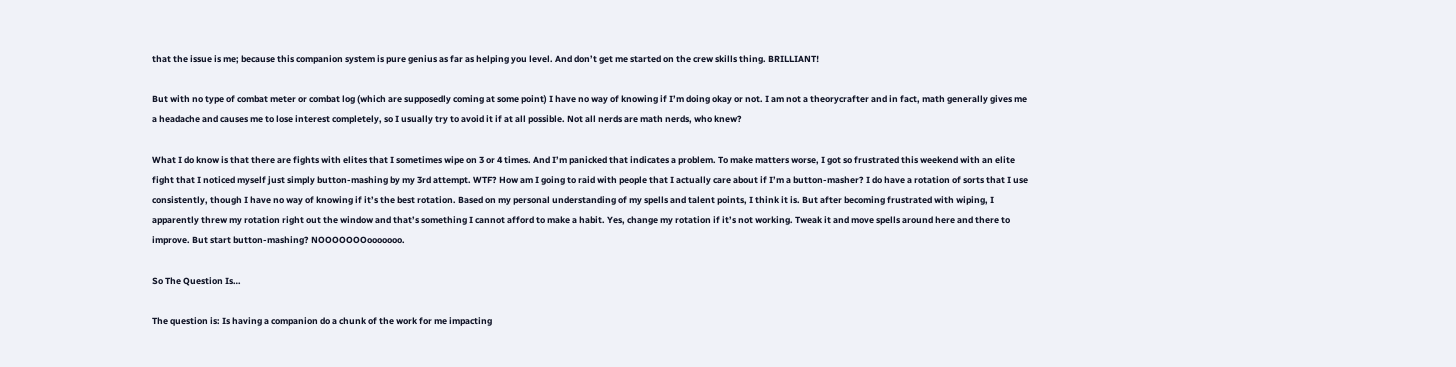that the issue is me; because this companion system is pure genius as far as helping you level. And don’t get me started on the crew skills thing. BRILLIANT!

But with no type of combat meter or combat log (which are supposedly coming at some point) I have no way of knowing if I’m doing okay or not. I am not a theorycrafter and in fact, math generally gives me a headache and causes me to lose interest completely, so I usually try to avoid it if at all possible. Not all nerds are math nerds, who knew?

What I do know is that there are fights with elites that I sometimes wipe on 3 or 4 times. And I’m panicked that indicates a problem. To make matters worse, I got so frustrated this weekend with an elite fight that I noticed myself just simply button-mashing by my 3rd attempt. WTF? How am I going to raid with people that I actually care about if I’m a button-masher? I do have a rotation of sorts that I use consistently, though I have no way of knowing if it’s the best rotation. Based on my personal understanding of my spells and talent points, I think it is. But after becoming frustrated with wiping, I apparently threw my rotation right out the window and that’s something I cannot afford to make a habit. Yes, change my rotation if it’s not working. Tweak it and move spells around here and there to improve. But start button-mashing? NOOOOOOOooooooo.

So The Question Is…

The question is: Is having a companion do a chunk of the work for me impacting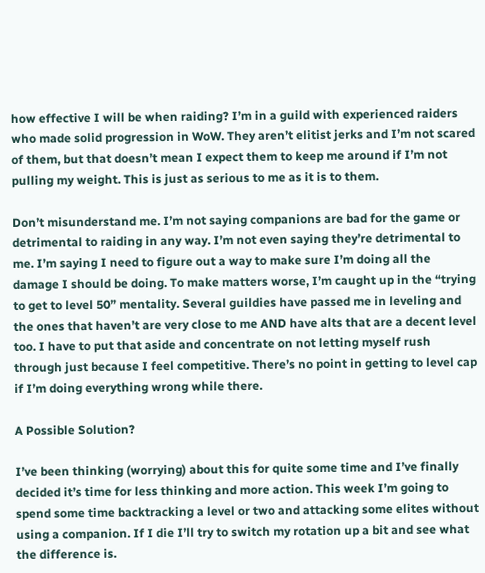how effective I will be when raiding? I’m in a guild with experienced raiders who made solid progression in WoW. They aren’t elitist jerks and I’m not scared of them, but that doesn’t mean I expect them to keep me around if I’m not pulling my weight. This is just as serious to me as it is to them.

Don’t misunderstand me. I’m not saying companions are bad for the game or detrimental to raiding in any way. I’m not even saying they’re detrimental to me. I’m saying I need to figure out a way to make sure I’m doing all the damage I should be doing. To make matters worse, I’m caught up in the “trying to get to level 50” mentality. Several guildies have passed me in leveling and the ones that haven’t are very close to me AND have alts that are a decent level too. I have to put that aside and concentrate on not letting myself rush through just because I feel competitive. There’s no point in getting to level cap if I’m doing everything wrong while there.

A Possible Solution?

I’ve been thinking (worrying) about this for quite some time and I’ve finally decided it’s time for less thinking and more action. This week I’m going to spend some time backtracking a level or two and attacking some elites without using a companion. If I die I’ll try to switch my rotation up a bit and see what the difference is.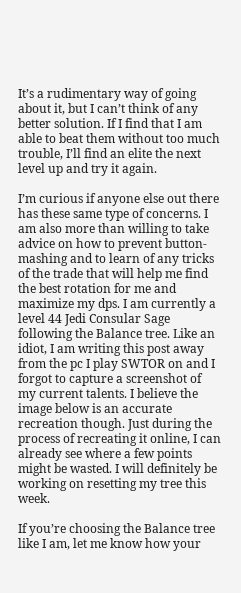It’s a rudimentary way of going about it, but I can’t think of any better solution. If I find that I am able to beat them without too much trouble, I’ll find an elite the next level up and try it again.

I’m curious if anyone else out there has these same type of concerns. I am also more than willing to take advice on how to prevent button-mashing and to learn of any tricks of the trade that will help me find the best rotation for me and maximize my dps. I am currently a level 44 Jedi Consular Sage following the Balance tree. Like an idiot, I am writing this post away from the pc I play SWTOR on and I forgot to capture a screenshot of my current talents. I believe the image below is an accurate recreation though. Just during the process of recreating it online, I can already see where a few points might be wasted. I will definitely be working on resetting my tree this week.

If you’re choosing the Balance tree like I am, let me know how your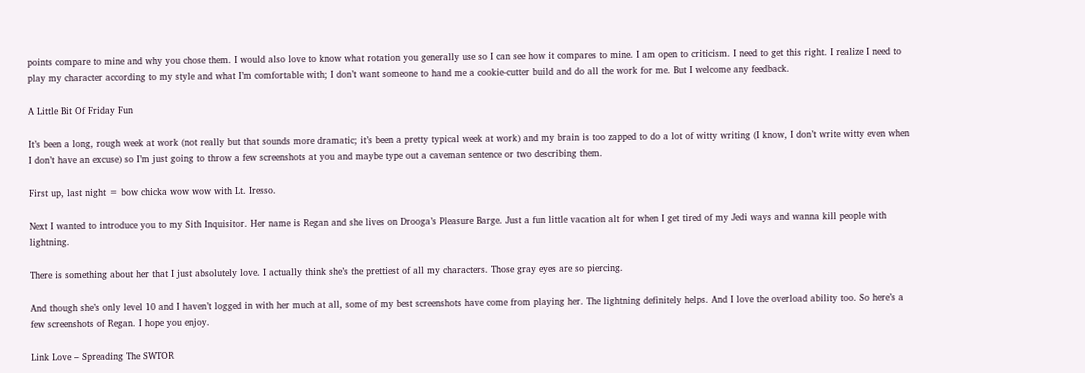points compare to mine and why you chose them. I would also love to know what rotation you generally use so I can see how it compares to mine. I am open to criticism. I need to get this right. I realize I need to play my character according to my style and what I’m comfortable with; I don’t want someone to hand me a cookie-cutter build and do all the work for me. But I welcome any feedback.

A Little Bit Of Friday Fun

It’s been a long, rough week at work (not really but that sounds more dramatic; it’s been a pretty typical week at work) and my brain is too zapped to do a lot of witty writing (I know, I don’t write witty even when I don’t have an excuse) so I’m just going to throw a few screenshots at you and maybe type out a caveman sentence or two describing them.

First up, last night = bow chicka wow wow with Lt. Iresso.

Next I wanted to introduce you to my Sith Inquisitor. Her name is Regan and she lives on Drooga’s Pleasure Barge. Just a fun little vacation alt for when I get tired of my Jedi ways and wanna kill people with lightning.

There is something about her that I just absolutely love. I actually think she’s the prettiest of all my characters. Those gray eyes are so piercing.

And though she’s only level 10 and I haven’t logged in with her much at all, some of my best screenshots have come from playing her. The lightning definitely helps. And I love the overload ability too. So here’s a few screenshots of Regan. I hope you enjoy.

Link Love – Spreading The SWTOR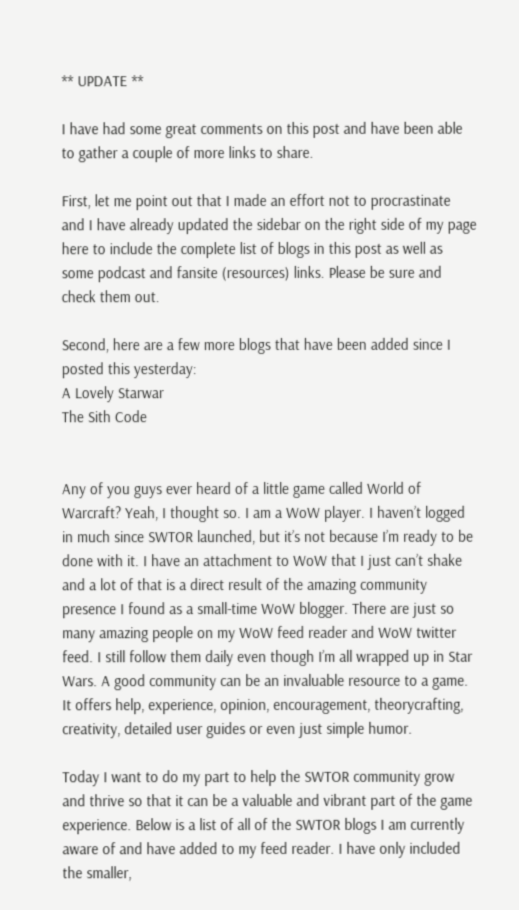** UPDATE **

I have had some great comments on this post and have been able to gather a couple of more links to share.

First, let me point out that I made an effort not to procrastinate and I have already updated the sidebar on the right side of my page here to include the complete list of blogs in this post as well as some podcast and fansite (resources) links. Please be sure and check them out.

Second, here are a few more blogs that have been added since I posted this yesterday:
A Lovely Starwar
The Sith Code


Any of you guys ever heard of a little game called World of Warcraft? Yeah, I thought so. I am a WoW player. I haven’t logged in much since SWTOR launched, but it’s not because I’m ready to be done with it. I have an attachment to WoW that I just can’t shake and a lot of that is a direct result of the amazing community presence I found as a small-time WoW blogger. There are just so many amazing people on my WoW feed reader and WoW twitter feed. I still follow them daily even though I’m all wrapped up in Star Wars. A good community can be an invaluable resource to a game. It offers help, experience, opinion, encouragement, theorycrafting, creativity, detailed user guides or even just simple humor.

Today I want to do my part to help the SWTOR community grow and thrive so that it can be a valuable and vibrant part of the game experience. Below is a list of all of the SWTOR blogs I am currently aware of and have added to my feed reader. I have only included the smaller,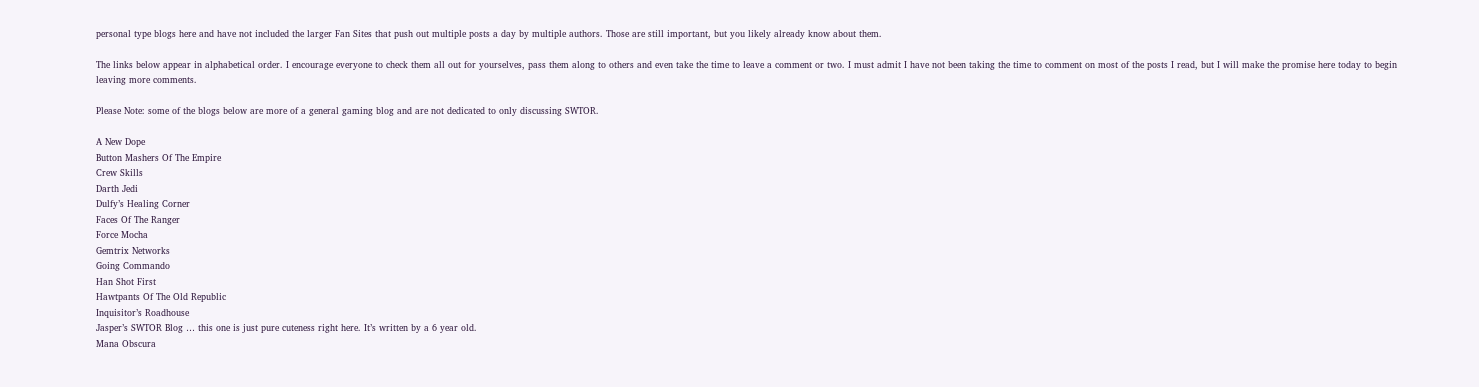personal type blogs here and have not included the larger Fan Sites that push out multiple posts a day by multiple authors. Those are still important, but you likely already know about them.

The links below appear in alphabetical order. I encourage everyone to check them all out for yourselves, pass them along to others and even take the time to leave a comment or two. I must admit I have not been taking the time to comment on most of the posts I read, but I will make the promise here today to begin leaving more comments.

Please Note: some of the blogs below are more of a general gaming blog and are not dedicated to only discussing SWTOR.

A New Dope
Button Mashers Of The Empire
Crew Skills
Darth Jedi
Dulfy’s Healing Corner
Faces Of The Ranger
Force Mocha
Gemtrix Networks
Going Commando
Han Shot First
Hawtpants Of The Old Republic
Inquisitor’s Roadhouse
Jasper’s SWTOR Blog … this one is just pure cuteness right here. It’s written by a 6 year old.
Mana Obscura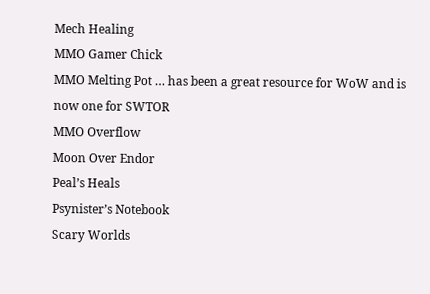Mech Healing
MMO Gamer Chick
MMO Melting Pot … has been a great resource for WoW and is now one for SWTOR
MMO Overflow
Moon Over Endor
Peal’s Heals
Psynister’s Notebook
Scary Worlds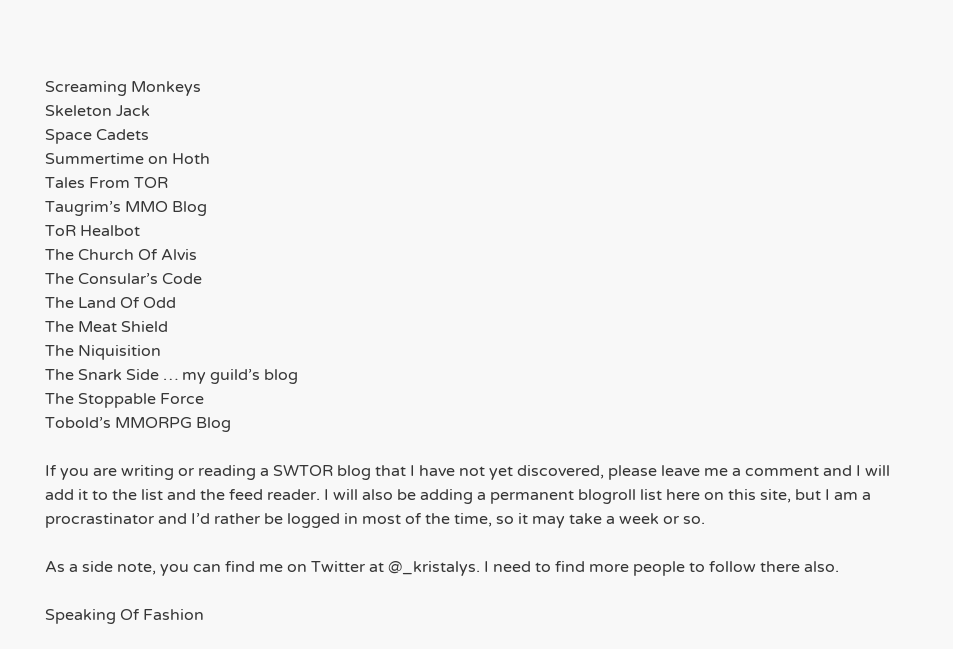Screaming Monkeys
Skeleton Jack
Space Cadets
Summertime on Hoth
Tales From TOR
Taugrim’s MMO Blog
ToR Healbot
The Church Of Alvis
The Consular’s Code
The Land Of Odd
The Meat Shield
The Niquisition
The Snark Side … my guild’s blog
The Stoppable Force
Tobold’s MMORPG Blog

If you are writing or reading a SWTOR blog that I have not yet discovered, please leave me a comment and I will add it to the list and the feed reader. I will also be adding a permanent blogroll list here on this site, but I am a procrastinator and I’d rather be logged in most of the time, so it may take a week or so.

As a side note, you can find me on Twitter at @_kristalys. I need to find more people to follow there also.

Speaking Of Fashion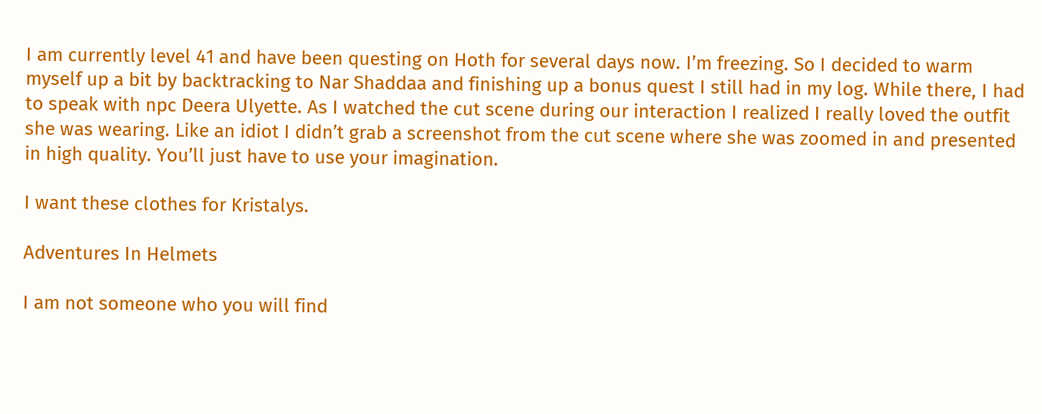I am currently level 41 and have been questing on Hoth for several days now. I’m freezing. So I decided to warm myself up a bit by backtracking to Nar Shaddaa and finishing up a bonus quest I still had in my log. While there, I had to speak with npc Deera Ulyette. As I watched the cut scene during our interaction I realized I really loved the outfit she was wearing. Like an idiot I didn’t grab a screenshot from the cut scene where she was zoomed in and presented in high quality. You’ll just have to use your imagination.

I want these clothes for Kristalys.

Adventures In Helmets

I am not someone who you will find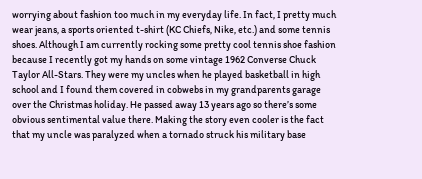worrying about fashion too much in my everyday life. In fact, I pretty much wear jeans, a sports oriented t-shirt (KC Chiefs, Nike, etc.) and some tennis shoes. Although I am currently rocking some pretty cool tennis shoe fashion because I recently got my hands on some vintage 1962 Converse Chuck Taylor All-Stars. They were my uncles when he played basketball in high school and I found them covered in cobwebs in my grandparents garage over the Christmas holiday. He passed away 13 years ago so there’s some obvious sentimental value there. Making the story even cooler is the fact that my uncle was paralyzed when a tornado struck his military base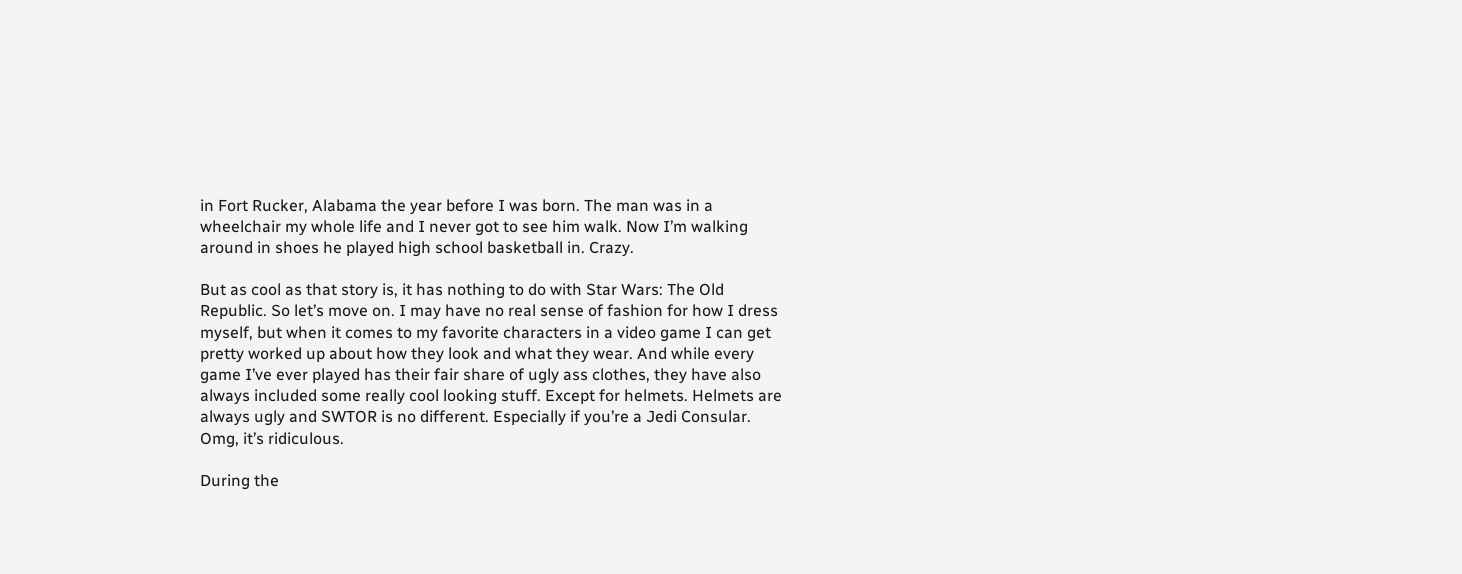in Fort Rucker, Alabama the year before I was born. The man was in a wheelchair my whole life and I never got to see him walk. Now I’m walking around in shoes he played high school basketball in. Crazy.

But as cool as that story is, it has nothing to do with Star Wars: The Old Republic. So let’s move on. I may have no real sense of fashion for how I dress myself, but when it comes to my favorite characters in a video game I can get pretty worked up about how they look and what they wear. And while every game I’ve ever played has their fair share of ugly ass clothes, they have also always included some really cool looking stuff. Except for helmets. Helmets are always ugly and SWTOR is no different. Especially if you’re a Jedi Consular. Omg, it’s ridiculous.

During the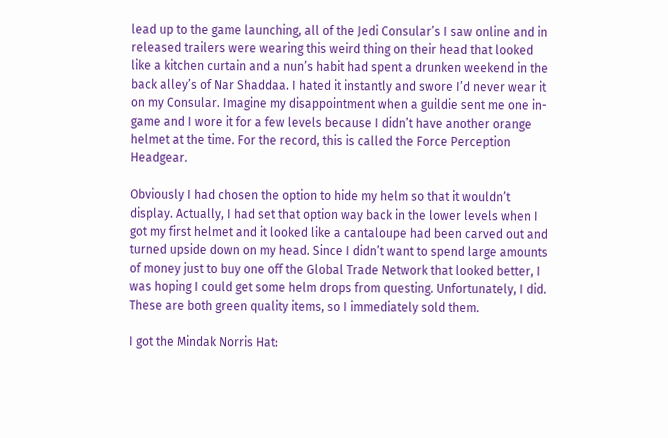lead up to the game launching, all of the Jedi Consular’s I saw online and in released trailers were wearing this weird thing on their head that looked like a kitchen curtain and a nun’s habit had spent a drunken weekend in the back alley’s of Nar Shaddaa. I hated it instantly and swore I’d never wear it on my Consular. Imagine my disappointment when a guildie sent me one in-game and I wore it for a few levels because I didn’t have another orange helmet at the time. For the record, this is called the Force Perception Headgear.

Obviously I had chosen the option to hide my helm so that it wouldn’t display. Actually, I had set that option way back in the lower levels when I got my first helmet and it looked like a cantaloupe had been carved out and turned upside down on my head. Since I didn’t want to spend large amounts of money just to buy one off the Global Trade Network that looked better, I was hoping I could get some helm drops from questing. Unfortunately, I did. These are both green quality items, so I immediately sold them.

I got the Mindak Norris Hat: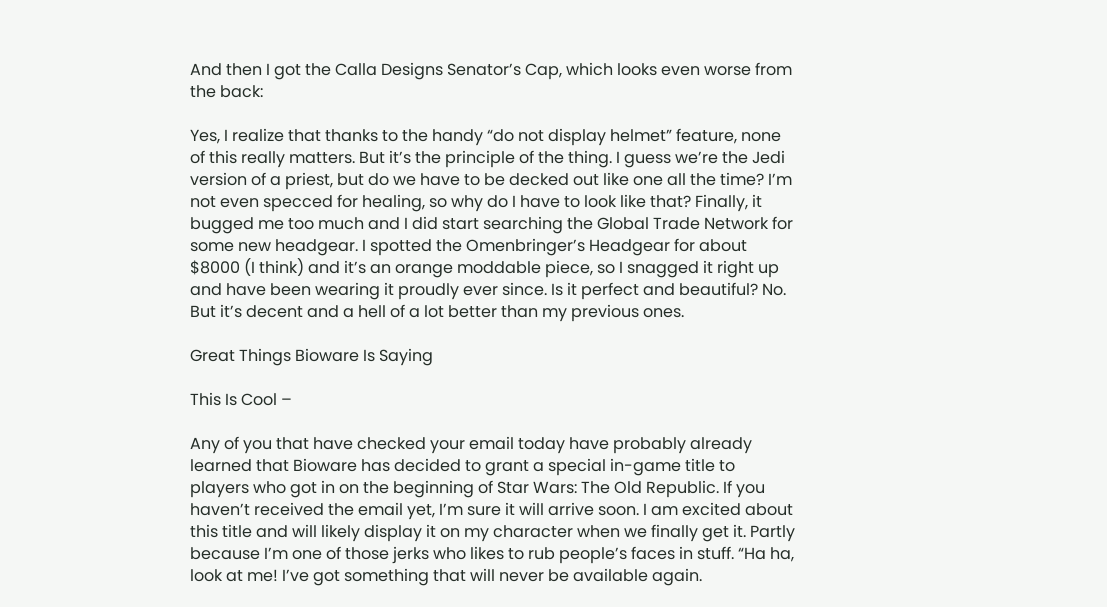And then I got the Calla Designs Senator’s Cap, which looks even worse from the back:

Yes, I realize that thanks to the handy “do not display helmet” feature, none of this really matters. But it’s the principle of the thing. I guess we’re the Jedi version of a priest, but do we have to be decked out like one all the time? I’m not even specced for healing, so why do I have to look like that? Finally, it bugged me too much and I did start searching the Global Trade Network for some new headgear. I spotted the Omenbringer’s Headgear for about $8000 (I think) and it’s an orange moddable piece, so I snagged it right up and have been wearing it proudly ever since. Is it perfect and beautiful? No. But it’s decent and a hell of a lot better than my previous ones.

Great Things Bioware Is Saying

This Is Cool –

Any of you that have checked your email today have probably already learned that Bioware has decided to grant a special in-game title to players who got in on the beginning of Star Wars: The Old Republic. If you haven’t received the email yet, I’m sure it will arrive soon. I am excited about this title and will likely display it on my character when we finally get it. Partly because I’m one of those jerks who likes to rub people’s faces in stuff. “Ha ha, look at me! I’ve got something that will never be available again.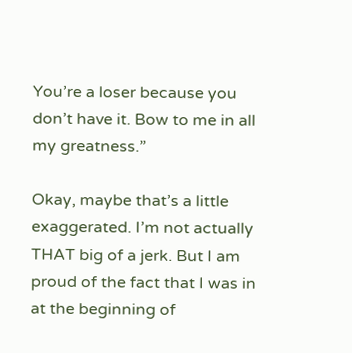You’re a loser because you don’t have it. Bow to me in all my greatness.”

Okay, maybe that’s a little exaggerated. I’m not actually THAT big of a jerk. But I am proud of the fact that I was in at the beginning of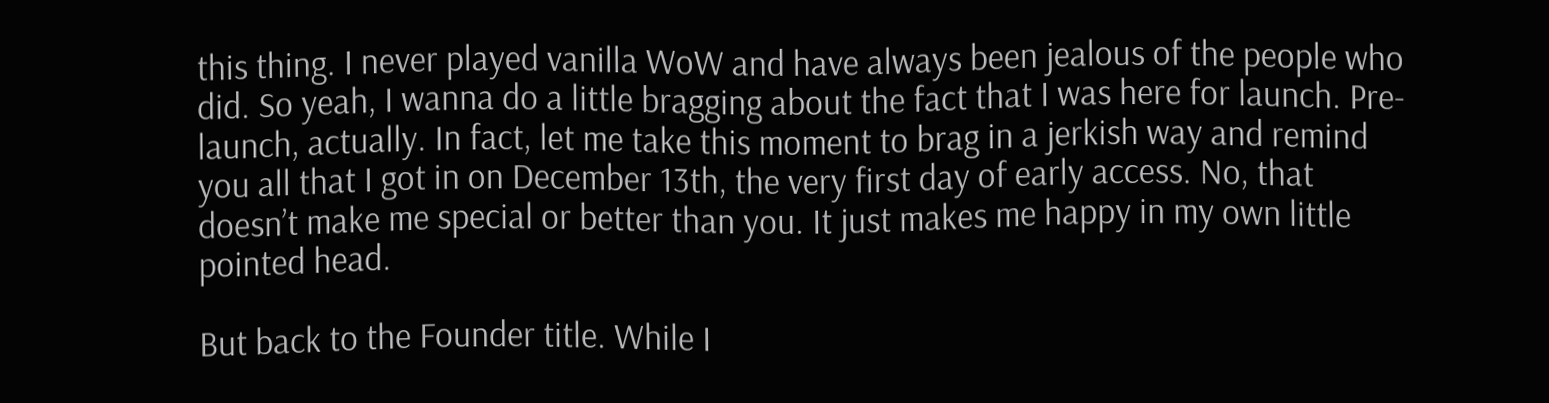this thing. I never played vanilla WoW and have always been jealous of the people who did. So yeah, I wanna do a little bragging about the fact that I was here for launch. Pre-launch, actually. In fact, let me take this moment to brag in a jerkish way and remind you all that I got in on December 13th, the very first day of early access. No, that doesn’t make me special or better than you. It just makes me happy in my own little pointed head.

But back to the Founder title. While I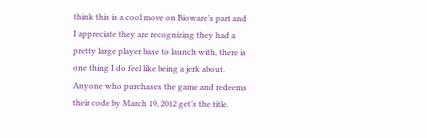think this is a cool move on Bioware’s part and I appreciate they are recognizing they had a pretty large player base to launch with, there is one thing I do feel like being a jerk about. Anyone who purchases the game and redeems their code by March 19, 2012 get’s the title.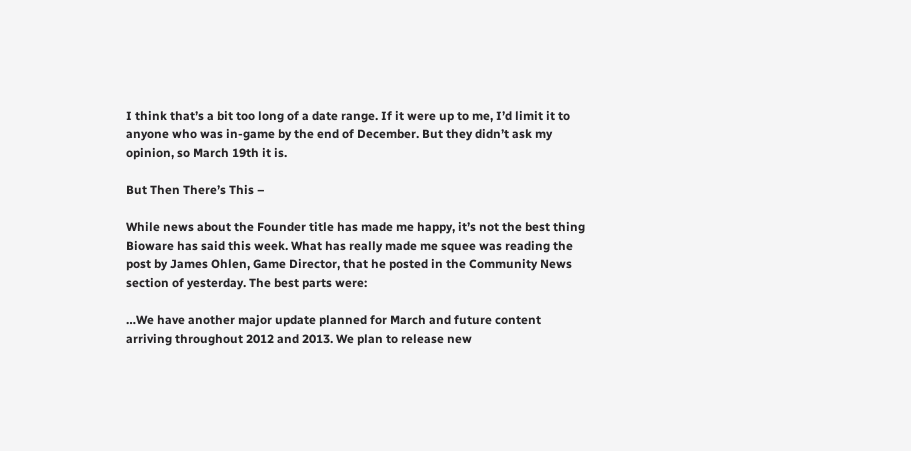I think that’s a bit too long of a date range. If it were up to me, I’d limit it to anyone who was in-game by the end of December. But they didn’t ask my opinion, so March 19th it is.

But Then There’s This –

While news about the Founder title has made me happy, it’s not the best thing Bioware has said this week. What has really made me squee was reading the post by James Ohlen, Game Director, that he posted in the Community News section of yesterday. The best parts were:

…We have another major update planned for March and future content arriving throughout 2012 and 2013. We plan to release new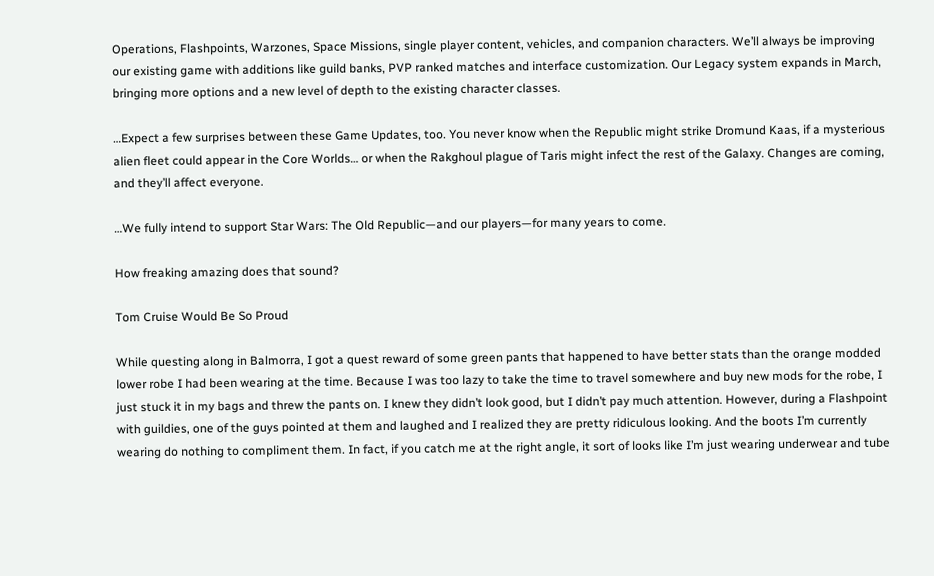Operations, Flashpoints, Warzones, Space Missions, single player content, vehicles, and companion characters. We’ll always be improving our existing game with additions like guild banks, PVP ranked matches and interface customization. Our Legacy system expands in March, bringing more options and a new level of depth to the existing character classes.

…Expect a few surprises between these Game Updates, too. You never know when the Republic might strike Dromund Kaas, if a mysterious alien fleet could appear in the Core Worlds… or when the Rakghoul plague of Taris might infect the rest of the Galaxy. Changes are coming, and they’ll affect everyone.

…We fully intend to support Star Wars: The Old Republic—and our players—for many years to come.

How freaking amazing does that sound?

Tom Cruise Would Be So Proud

While questing along in Balmorra, I got a quest reward of some green pants that happened to have better stats than the orange modded lower robe I had been wearing at the time. Because I was too lazy to take the time to travel somewhere and buy new mods for the robe, I just stuck it in my bags and threw the pants on. I knew they didn’t look good, but I didn’t pay much attention. However, during a Flashpoint with guildies, one of the guys pointed at them and laughed and I realized they are pretty ridiculous looking. And the boots I’m currently wearing do nothing to compliment them. In fact, if you catch me at the right angle, it sort of looks like I’m just wearing underwear and tube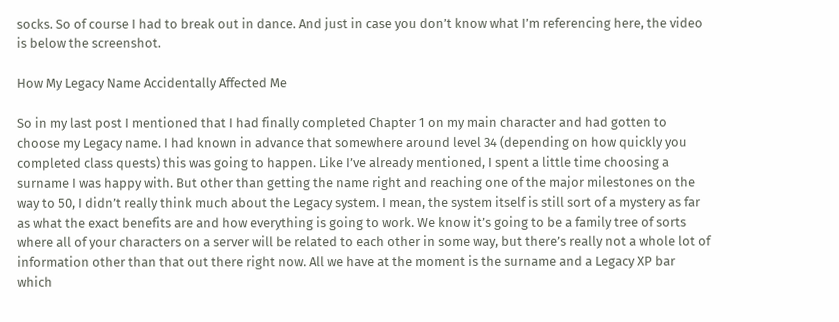socks. So of course I had to break out in dance. And just in case you don’t know what I’m referencing here, the video is below the screenshot.

How My Legacy Name Accidentally Affected Me

So in my last post I mentioned that I had finally completed Chapter 1 on my main character and had gotten to choose my Legacy name. I had known in advance that somewhere around level 34 (depending on how quickly you completed class quests) this was going to happen. Like I’ve already mentioned, I spent a little time choosing a surname I was happy with. But other than getting the name right and reaching one of the major milestones on the way to 50, I didn’t really think much about the Legacy system. I mean, the system itself is still sort of a mystery as far as what the exact benefits are and how everything is going to work. We know it’s going to be a family tree of sorts where all of your characters on a server will be related to each other in some way, but there’s really not a whole lot of information other than that out there right now. All we have at the moment is the surname and a Legacy XP bar which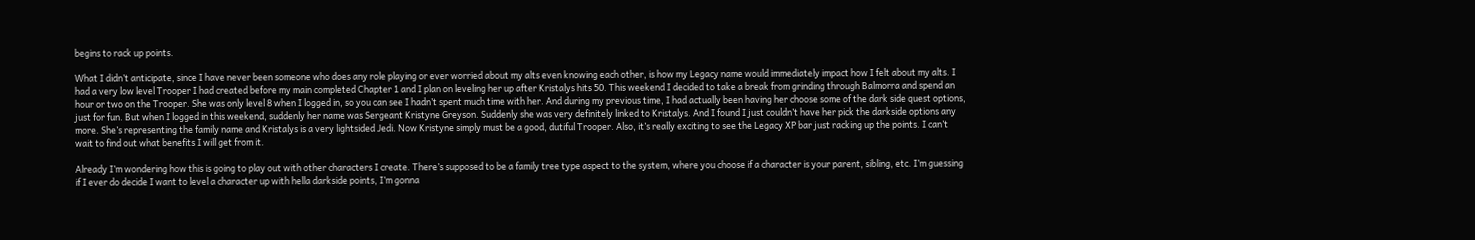begins to rack up points.

What I didn’t anticipate, since I have never been someone who does any role playing or ever worried about my alts even knowing each other, is how my Legacy name would immediately impact how I felt about my alts. I had a very low level Trooper I had created before my main completed Chapter 1 and I plan on leveling her up after Kristalys hits 50. This weekend I decided to take a break from grinding through Balmorra and spend an hour or two on the Trooper. She was only level 8 when I logged in, so you can see I hadn’t spent much time with her. And during my previous time, I had actually been having her choose some of the dark side quest options, just for fun. But when I logged in this weekend, suddenly her name was Sergeant Kristyne Greyson. Suddenly she was very definitely linked to Kristalys. And I found I just couldn’t have her pick the darkside options any more. She’s representing the family name and Kristalys is a very lightsided Jedi. Now Kristyne simply must be a good, dutiful Trooper. Also, it’s really exciting to see the Legacy XP bar just racking up the points. I can’t wait to find out what benefits I will get from it.

Already I’m wondering how this is going to play out with other characters I create. There’s supposed to be a family tree type aspect to the system, where you choose if a character is your parent, sibling, etc. I’m guessing if I ever do decide I want to level a character up with hella darkside points, I’m gonna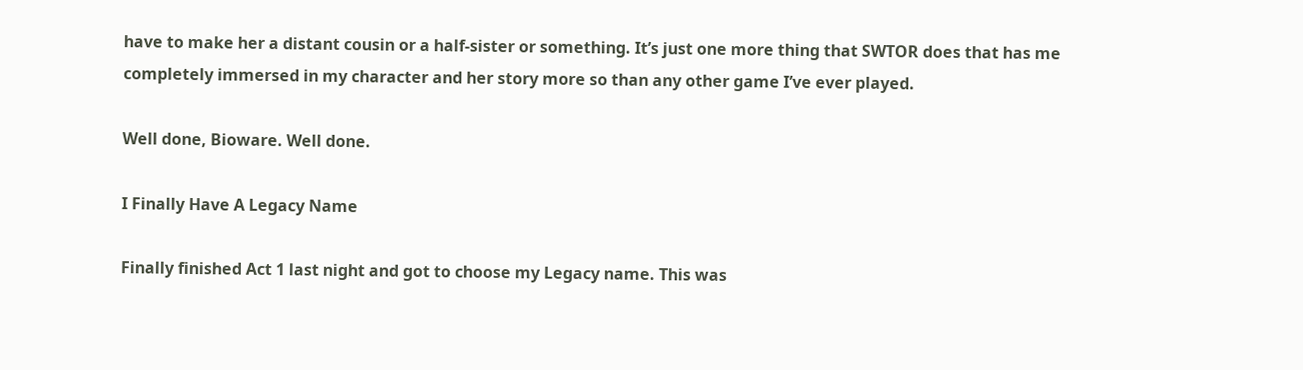have to make her a distant cousin or a half-sister or something. It’s just one more thing that SWTOR does that has me completely immersed in my character and her story more so than any other game I’ve ever played.

Well done, Bioware. Well done.

I Finally Have A Legacy Name

Finally finished Act 1 last night and got to choose my Legacy name. This was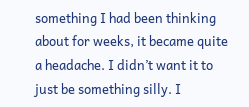something I had been thinking about for weeks, it became quite a headache. I didn’t want it to just be something silly. I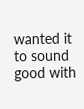wanted it to sound good with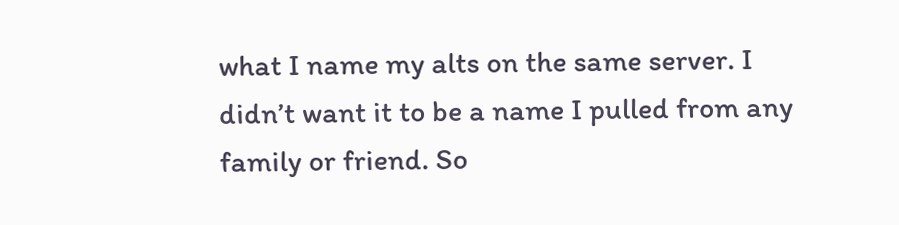what I name my alts on the same server. I didn’t want it to be a name I pulled from any family or friend. So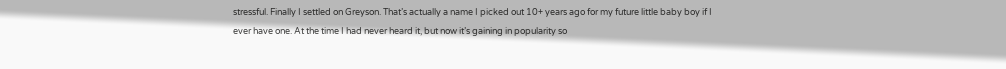stressful. Finally I settled on Greyson. That’s actually a name I picked out 10+ years ago for my future little baby boy if I ever have one. At the time I had never heard it, but now it’s gaining in popularity so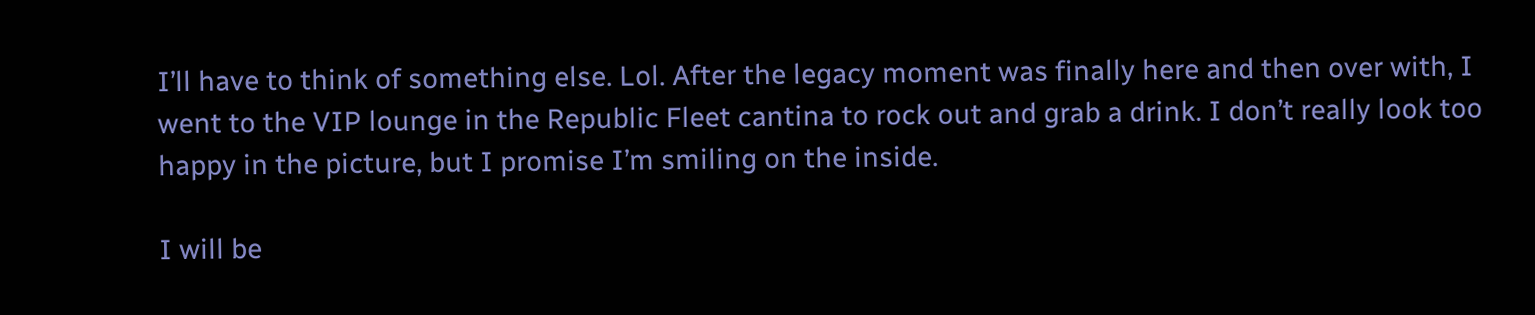I’ll have to think of something else. Lol. After the legacy moment was finally here and then over with, I went to the VIP lounge in the Republic Fleet cantina to rock out and grab a drink. I don’t really look too happy in the picture, but I promise I’m smiling on the inside.

I will be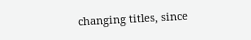changing titles, since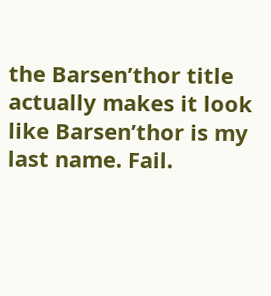the Barsen’thor title actually makes it look like Barsen’thor is my last name. Fail.